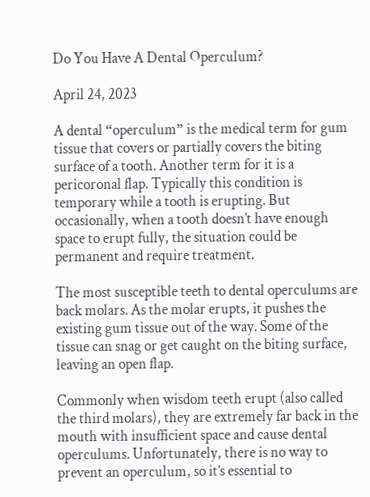Do You Have A Dental Operculum?

April 24, 2023

A dental “operculum” is the medical term for gum tissue that covers or partially covers the biting surface of a tooth. Another term for it is a pericoronal flap. Typically this condition is temporary while a tooth is erupting. But occasionally, when a tooth doesn’t have enough space to erupt fully, the situation could be permanent and require treatment.

The most susceptible teeth to dental operculums are back molars. As the molar erupts, it pushes the existing gum tissue out of the way. Some of the tissue can snag or get caught on the biting surface, leaving an open flap.

Commonly when wisdom teeth erupt (also called the third molars), they are extremely far back in the mouth with insufficient space and cause dental operculums. Unfortunately, there is no way to prevent an operculum, so it’s essential to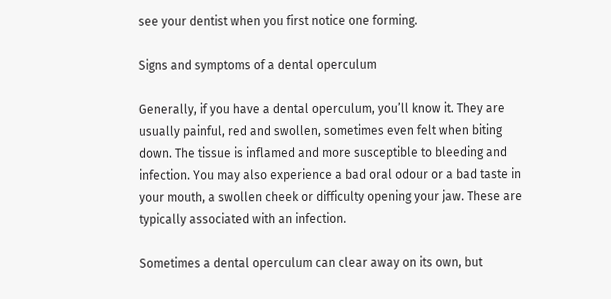see your dentist when you first notice one forming.

Signs and symptoms of a dental operculum

Generally, if you have a dental operculum, you’ll know it. They are usually painful, red and swollen, sometimes even felt when biting down. The tissue is inflamed and more susceptible to bleeding and infection. You may also experience a bad oral odour or a bad taste in your mouth, a swollen cheek or difficulty opening your jaw. These are typically associated with an infection.

Sometimes a dental operculum can clear away on its own, but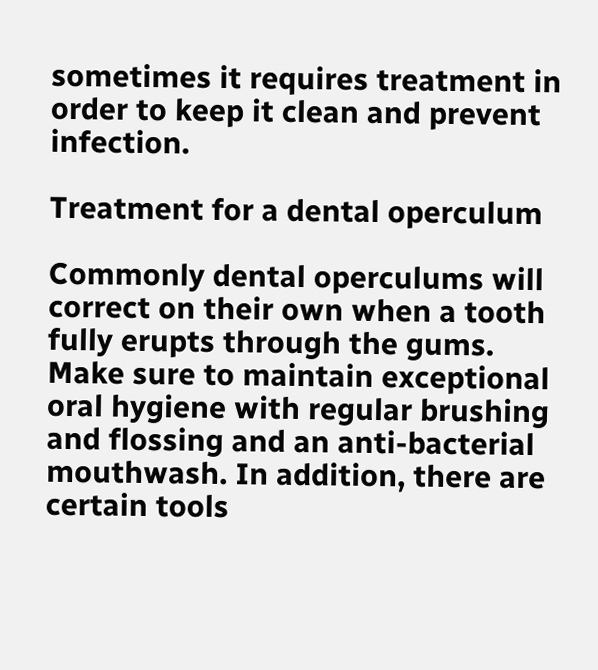sometimes it requires treatment in order to keep it clean and prevent infection.

Treatment for a dental operculum

Commonly dental operculums will correct on their own when a tooth fully erupts through the gums. Make sure to maintain exceptional oral hygiene with regular brushing and flossing and an anti-bacterial mouthwash. In addition, there are certain tools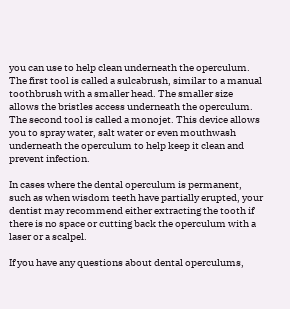you can use to help clean underneath the operculum. The first tool is called a sulcabrush, similar to a manual toothbrush with a smaller head. The smaller size allows the bristles access underneath the operculum. The second tool is called a monojet. This device allows you to spray water, salt water or even mouthwash underneath the operculum to help keep it clean and prevent infection.

In cases where the dental operculum is permanent, such as when wisdom teeth have partially erupted, your dentist may recommend either extracting the tooth if there is no space or cutting back the operculum with a laser or a scalpel.

If you have any questions about dental operculums,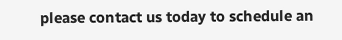please contact us today to schedule an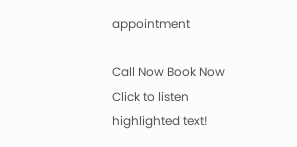appointment

Call Now Book Now
Click to listen highlighted text!